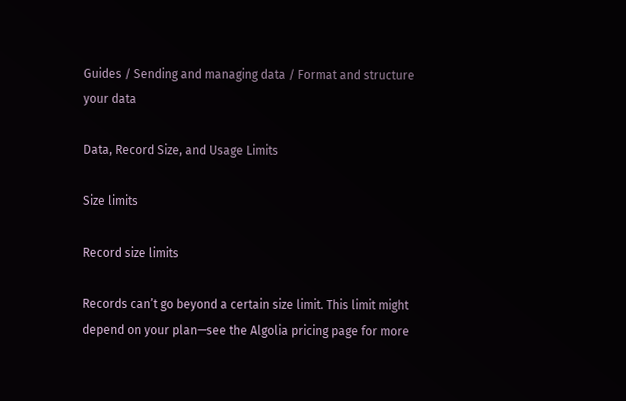Guides / Sending and managing data / Format and structure your data

Data, Record Size, and Usage Limits

Size limits

Record size limits

Records can’t go beyond a certain size limit. This limit might depend on your plan—see the Algolia pricing page for more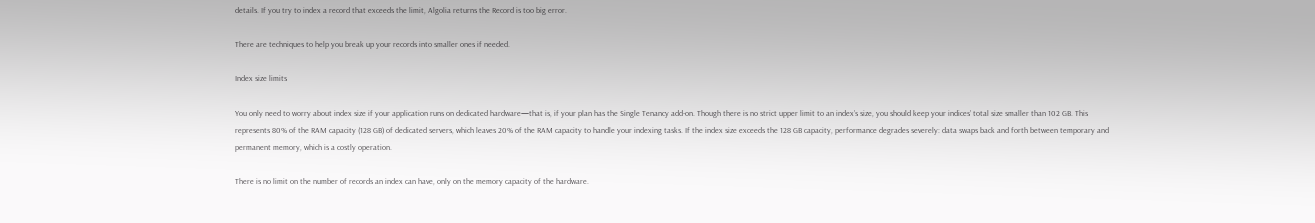details. If you try to index a record that exceeds the limit, Algolia returns the Record is too big error.

There are techniques to help you break up your records into smaller ones if needed.

Index size limits

You only need to worry about index size if your application runs on dedicated hardware—that is, if your plan has the Single Tenancy add-on. Though there is no strict upper limit to an index’s size, you should keep your indices’ total size smaller than 102 GB. This represents 80% of the RAM capacity (128 GB) of dedicated servers, which leaves 20% of the RAM capacity to handle your indexing tasks. If the index size exceeds the 128 GB capacity, performance degrades severely: data swaps back and forth between temporary and permanent memory, which is a costly operation.

There is no limit on the number of records an index can have, only on the memory capacity of the hardware.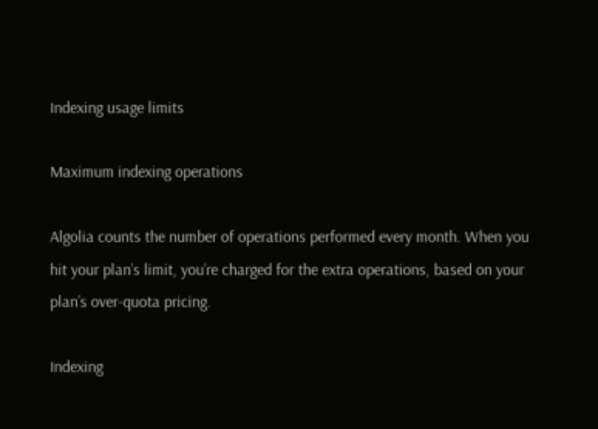Indexing usage limits

Maximum indexing operations

Algolia counts the number of operations performed every month. When you hit your plan’s limit, you’re charged for the extra operations, based on your plan’s over-quota pricing.

Indexing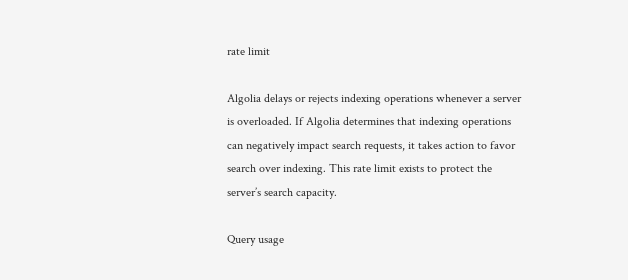rate limit

Algolia delays or rejects indexing operations whenever a server is overloaded. If Algolia determines that indexing operations can negatively impact search requests, it takes action to favor search over indexing. This rate limit exists to protect the server’s search capacity.

Query usage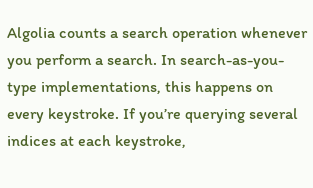Algolia counts a search operation whenever you perform a search. In search-as-you-type implementations, this happens on every keystroke. If you’re querying several indices at each keystroke,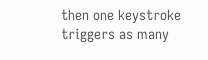then one keystroke triggers as many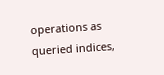operations as queried indices,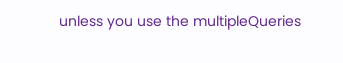unless you use the multipleQueries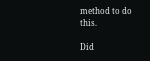method to do this.

Did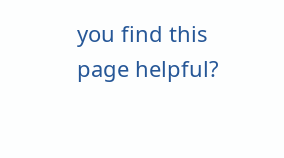you find this page helpful?